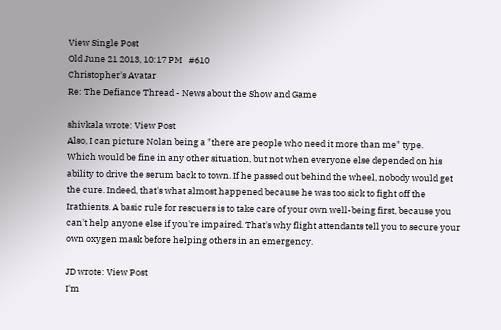View Single Post
Old June 21 2013, 10:17 PM   #610
Christopher's Avatar
Re: The Defiance Thread - News about the Show and Game

shivkala wrote: View Post
Also, I can picture Nolan being a "there are people who need it more than me" type.
Which would be fine in any other situation, but not when everyone else depended on his ability to drive the serum back to town. If he passed out behind the wheel, nobody would get the cure. Indeed, that's what almost happened because he was too sick to fight off the Irathients. A basic rule for rescuers is to take care of your own well-being first, because you can't help anyone else if you're impaired. That's why flight attendants tell you to secure your own oxygen mask before helping others in an emergency.

JD wrote: View Post
I'm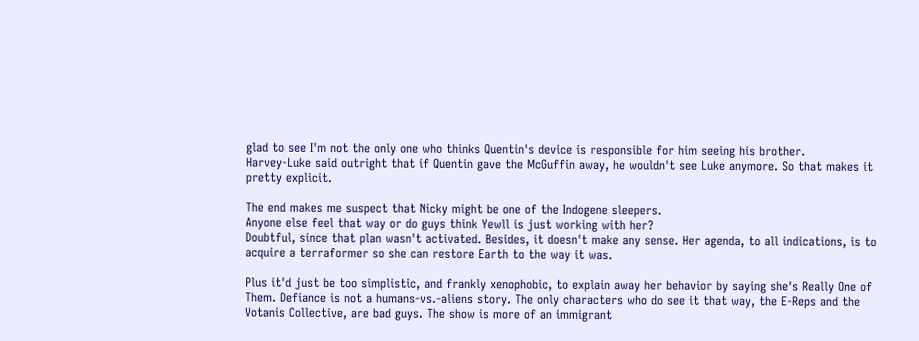glad to see I'm not the only one who thinks Quentin's device is responsible for him seeing his brother.
Harvey-Luke said outright that if Quentin gave the McGuffin away, he wouldn't see Luke anymore. So that makes it pretty explicit.

The end makes me suspect that Nicky might be one of the Indogene sleepers.
Anyone else feel that way or do guys think Yewll is just working with her?
Doubtful, since that plan wasn't activated. Besides, it doesn't make any sense. Her agenda, to all indications, is to acquire a terraformer so she can restore Earth to the way it was.

Plus it'd just be too simplistic, and frankly xenophobic, to explain away her behavior by saying she's Really One of Them. Defiance is not a humans-vs.-aliens story. The only characters who do see it that way, the E-Reps and the Votanis Collective, are bad guys. The show is more of an immigrant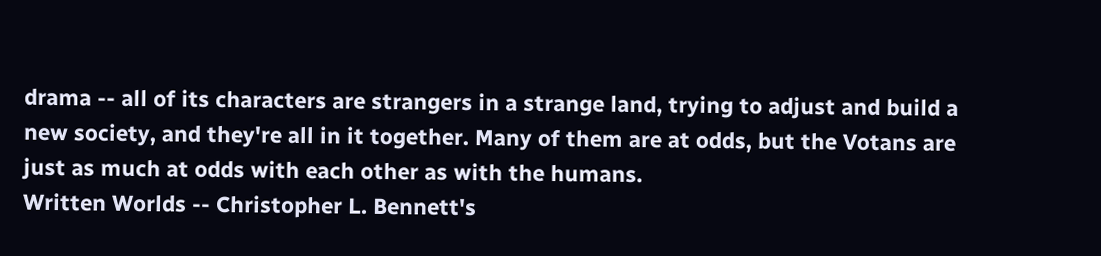drama -- all of its characters are strangers in a strange land, trying to adjust and build a new society, and they're all in it together. Many of them are at odds, but the Votans are just as much at odds with each other as with the humans.
Written Worlds -- Christopher L. Bennett's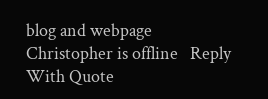blog and webpage
Christopher is offline   Reply With Quote